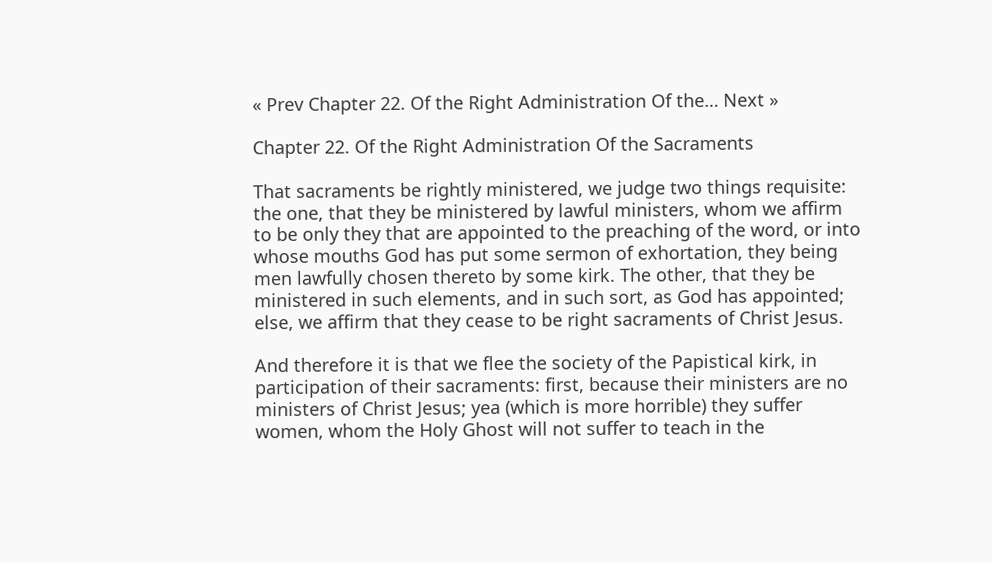« Prev Chapter 22. Of the Right Administration Of the… Next »

Chapter 22. Of the Right Administration Of the Sacraments

That sacraments be rightly ministered, we judge two things requisite: the one, that they be ministered by lawful ministers, whom we affirm to be only they that are appointed to the preaching of the word, or into whose mouths God has put some sermon of exhortation, they being men lawfully chosen thereto by some kirk. The other, that they be ministered in such elements, and in such sort, as God has appointed; else, we affirm that they cease to be right sacraments of Christ Jesus.

And therefore it is that we flee the society of the Papistical kirk, in participation of their sacraments: first, because their ministers are no ministers of Christ Jesus; yea (which is more horrible) they suffer women, whom the Holy Ghost will not suffer to teach in the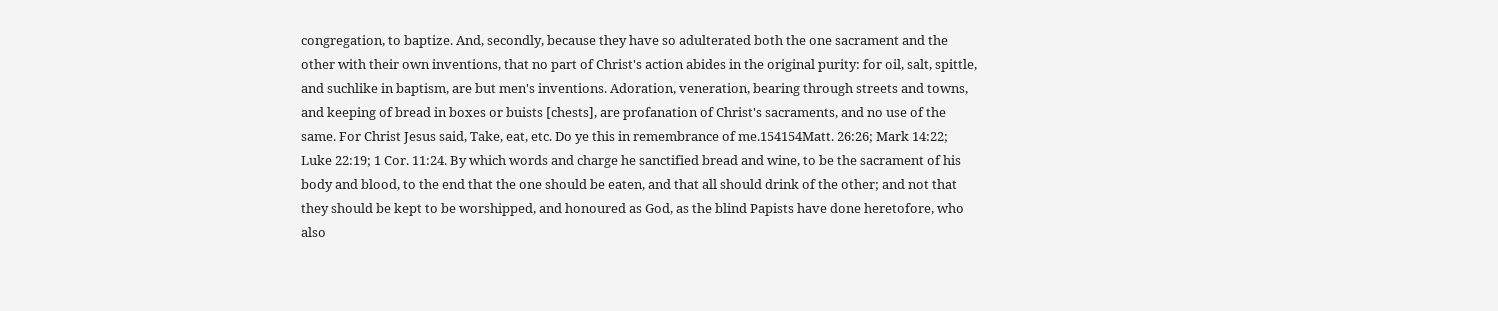congregation, to baptize. And, secondly, because they have so adulterated both the one sacrament and the other with their own inventions, that no part of Christ's action abides in the original purity: for oil, salt, spittle, and suchlike in baptism, are but men's inventions. Adoration, veneration, bearing through streets and towns, and keeping of bread in boxes or buists [chests], are profanation of Christ's sacraments, and no use of the same. For Christ Jesus said, Take, eat, etc. Do ye this in remembrance of me.154154Matt. 26:26; Mark 14:22; Luke 22:19; 1 Cor. 11:24. By which words and charge he sanctified bread and wine, to be the sacrament of his body and blood, to the end that the one should be eaten, and that all should drink of the other; and not that they should be kept to be worshipped, and honoured as God, as the blind Papists have done heretofore, who also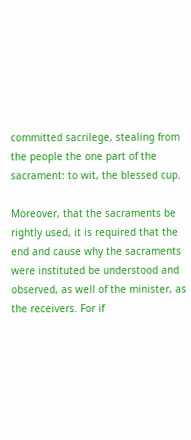committed sacrilege, stealing from the people the one part of the sacrament: to wit, the blessed cup.

Moreover, that the sacraments be rightly used, it is required that the end and cause why the sacraments were instituted be understood and observed, as well of the minister, as the receivers. For if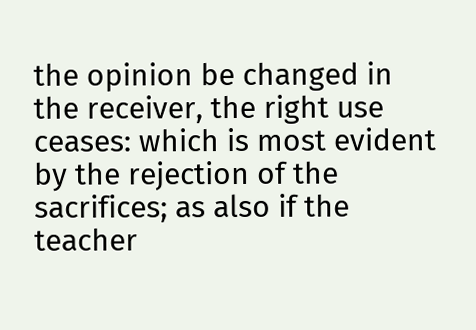the opinion be changed in the receiver, the right use ceases: which is most evident by the rejection of the sacrifices; as also if the teacher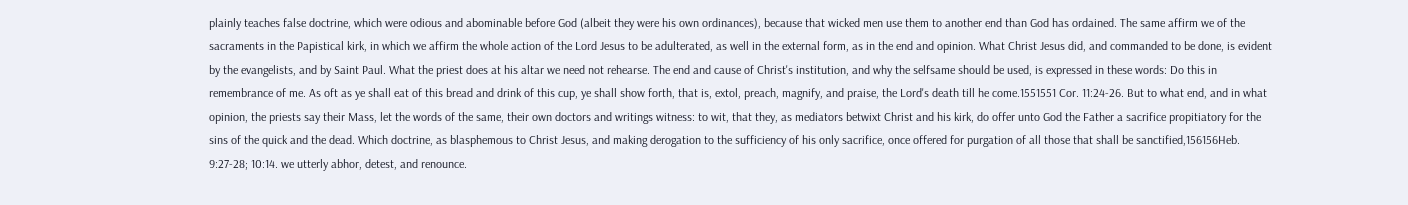plainly teaches false doctrine, which were odious and abominable before God (albeit they were his own ordinances), because that wicked men use them to another end than God has ordained. The same affirm we of the sacraments in the Papistical kirk, in which we affirm the whole action of the Lord Jesus to be adulterated, as well in the external form, as in the end and opinion. What Christ Jesus did, and commanded to be done, is evident by the evangelists, and by Saint Paul. What the priest does at his altar we need not rehearse. The end and cause of Christ's institution, and why the selfsame should be used, is expressed in these words: Do this in remembrance of me. As oft as ye shall eat of this bread and drink of this cup, ye shall show forth, that is, extol, preach, magnify, and praise, the Lord's death till he come.1551551 Cor. 11:24-26. But to what end, and in what opinion, the priests say their Mass, let the words of the same, their own doctors and writings witness: to wit, that they, as mediators betwixt Christ and his kirk, do offer unto God the Father a sacrifice propitiatory for the sins of the quick and the dead. Which doctrine, as blasphemous to Christ Jesus, and making derogation to the sufficiency of his only sacrifice, once offered for purgation of all those that shall be sanctified,156156Heb. 9:27-28; 10:14. we utterly abhor, detest, and renounce.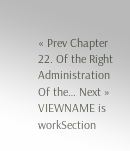« Prev Chapter 22. Of the Right Administration Of the… Next »
VIEWNAME is workSection